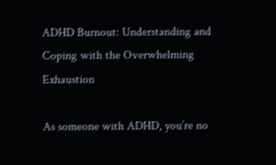ADHD Burnout: Understanding and Coping with the Overwhelming Exhaustion

As someone with ADHD, you’re no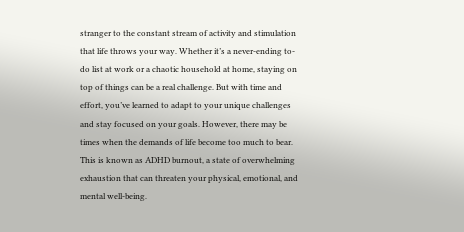stranger to the constant stream of activity and stimulation that life throws your way. Whether it’s a never-ending to-do list at work or a chaotic household at home, staying on top of things can be a real challenge. But with time and effort, you’ve learned to adapt to your unique challenges and stay focused on your goals. However, there may be times when the demands of life become too much to bear. This is known as ADHD burnout, a state of overwhelming exhaustion that can threaten your physical, emotional, and mental well-being.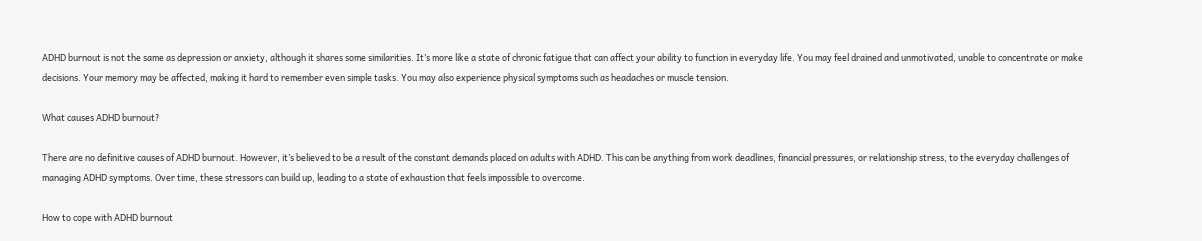ADHD burnout is not the same as depression or anxiety, although it shares some similarities. It’s more like a state of chronic fatigue that can affect your ability to function in everyday life. You may feel drained and unmotivated, unable to concentrate or make decisions. Your memory may be affected, making it hard to remember even simple tasks. You may also experience physical symptoms such as headaches or muscle tension.

What causes ADHD burnout?

There are no definitive causes of ADHD burnout. However, it’s believed to be a result of the constant demands placed on adults with ADHD. This can be anything from work deadlines, financial pressures, or relationship stress, to the everyday challenges of managing ADHD symptoms. Over time, these stressors can build up, leading to a state of exhaustion that feels impossible to overcome.

How to cope with ADHD burnout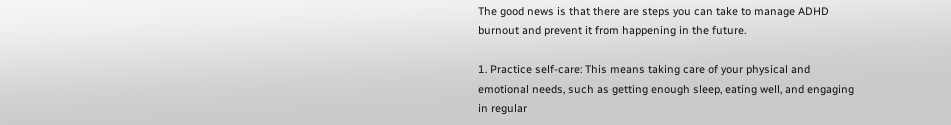The good news is that there are steps you can take to manage ADHD burnout and prevent it from happening in the future.

1. Practice self-care: This means taking care of your physical and emotional needs, such as getting enough sleep, eating well, and engaging in regular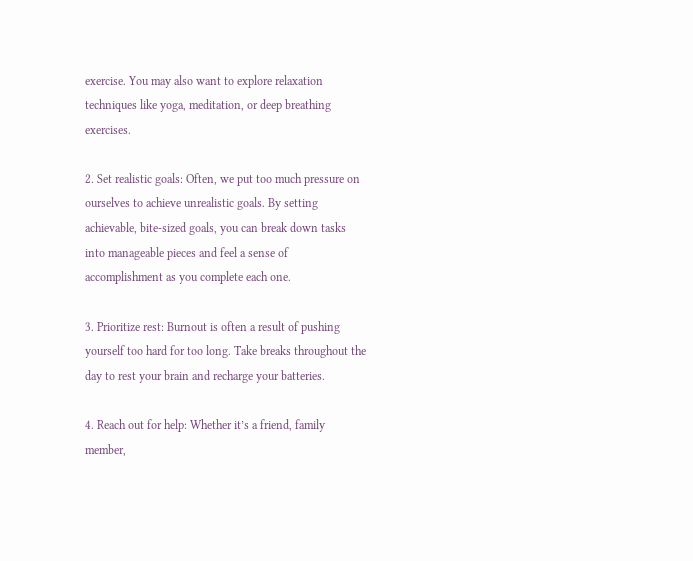exercise. You may also want to explore relaxation techniques like yoga, meditation, or deep breathing exercises.

2. Set realistic goals: Often, we put too much pressure on ourselves to achieve unrealistic goals. By setting achievable, bite-sized goals, you can break down tasks into manageable pieces and feel a sense of accomplishment as you complete each one.

3. Prioritize rest: Burnout is often a result of pushing yourself too hard for too long. Take breaks throughout the day to rest your brain and recharge your batteries.

4. Reach out for help: Whether it’s a friend, family member,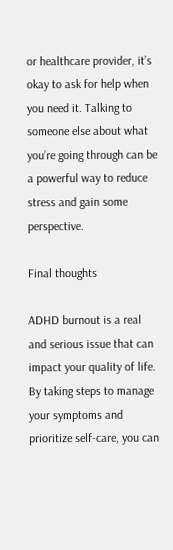or healthcare provider, it’s okay to ask for help when you need it. Talking to someone else about what you’re going through can be a powerful way to reduce stress and gain some perspective.

Final thoughts

ADHD burnout is a real and serious issue that can impact your quality of life. By taking steps to manage your symptoms and prioritize self-care, you can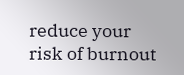reduce your risk of burnout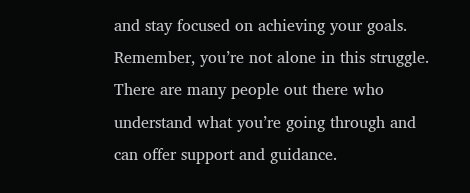and stay focused on achieving your goals. Remember, you’re not alone in this struggle. There are many people out there who understand what you’re going through and can offer support and guidance.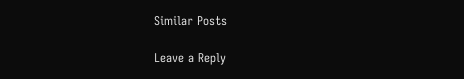Similar Posts

Leave a Reply